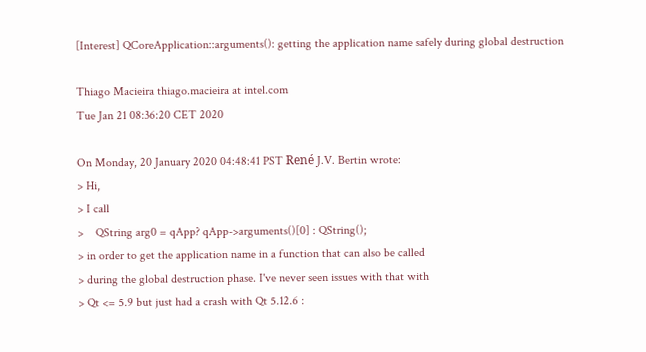[Interest] QCoreApplication::arguments(): getting the application name safely during global destruction

Thiago Macieira thiago.macieira at intel.com
Tue Jan 21 08:36:20 CET 2020

On Monday, 20 January 2020 04:48:41 PST René J.V. Bertin wrote:
> Hi,
> I call
>    QString arg0 = qApp? qApp->arguments()[0] : QString();
> in order to get the application name in a function that can also be called
> during the global destruction phase. I've never seen issues with that with
> Qt <= 5.9 but just had a crash with Qt 5.12.6 :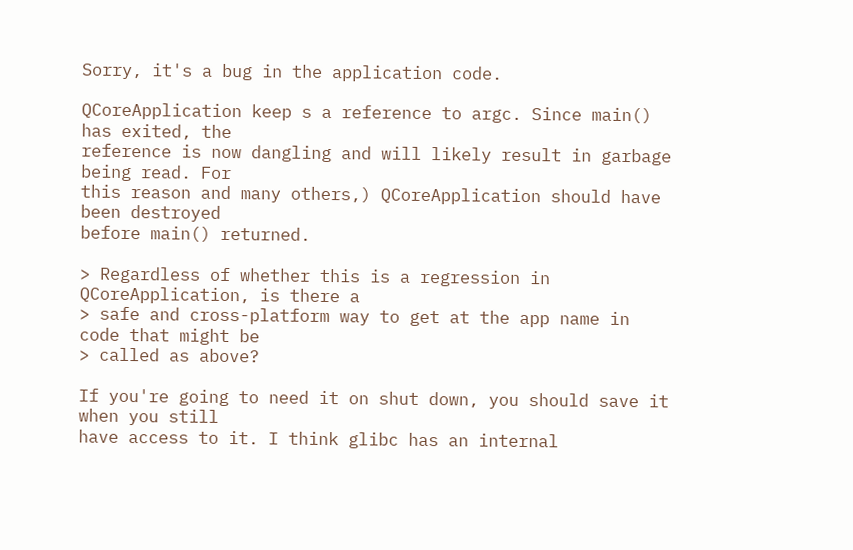Sorry, it's a bug in the application code.

QCoreApplication keep s a reference to argc. Since main() has exited, the
reference is now dangling and will likely result in garbage being read. For
this reason and many others,) QCoreApplication should have been destroyed
before main() returned.

> Regardless of whether this is a regression in QCoreApplication, is there a
> safe and cross-platform way to get at the app name in code that might be
> called as above?

If you're going to need it on shut down, you should save it when you still
have access to it. I think glibc has an internal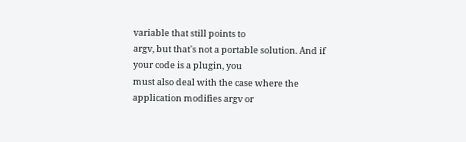variable that still points to
argv, but that's not a portable solution. And if your code is a plugin, you
must also deal with the case where the application modifies argv or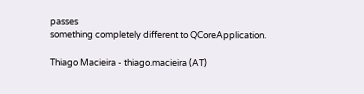passes
something completely different to QCoreApplication.

Thiago Macieira - thiago.macieira (AT)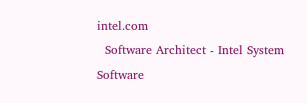intel.com
  Software Architect - Intel System Software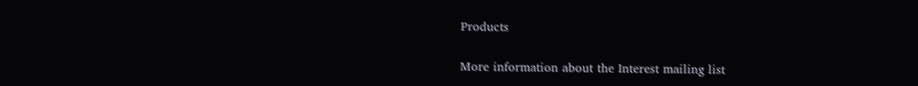Products

More information about the Interest mailing list